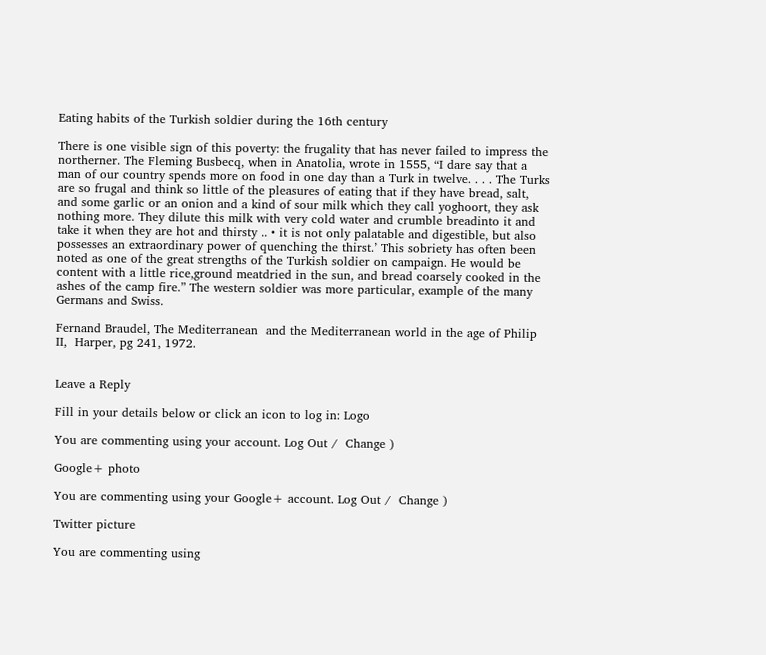Eating habits of the Turkish soldier during the 16th century

There is one visible sign of this poverty: the frugality that has never failed to impress the northerner. The Fleming Busbecq, when in Anatolia, wrote in 1555, “I dare say that a man of our country spends more on food in one day than a Turk in twelve. . . . The Turks are so frugal and think so little of the pleasures of eating that if they have bread, salt, and some garlic or an onion and a kind of sour milk which they call yoghoort, they ask nothing more. They dilute this milk with very cold water and crumble breadinto it and take it when they are hot and thirsty .. • it is not only palatable and digestible, but also possesses an extraordinary power of quenching the thirst.’ This sobriety has often been noted as one of the great strengths of the Turkish soldier on campaign. He would be content with a little rice,ground meatdried in the sun, and bread coarsely cooked in the ashes of the camp fire.” The western soldier was more particular, example of the many Germans and Swiss.

Fernand Braudel, The Mediterranean  and the Mediterranean world in the age of Philip II,  Harper, pg 241, 1972.


Leave a Reply

Fill in your details below or click an icon to log in: Logo

You are commenting using your account. Log Out /  Change )

Google+ photo

You are commenting using your Google+ account. Log Out /  Change )

Twitter picture

You are commenting using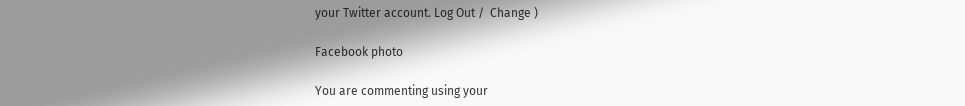your Twitter account. Log Out /  Change )

Facebook photo

You are commenting using your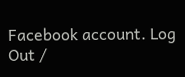Facebook account. Log Out /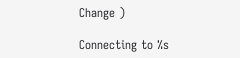Change )

Connecting to %s